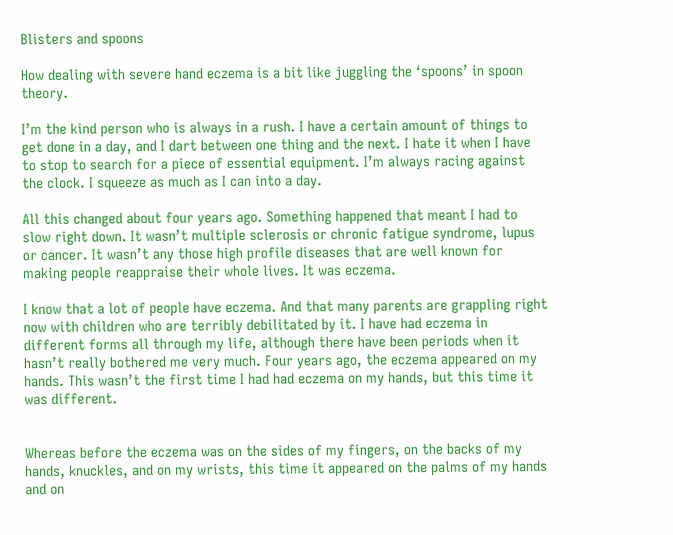Blisters and spoons

How dealing with severe hand eczema is a bit like juggling the ‘spoons’ in spoon theory.

I’m the kind person who is always in a rush. I have a certain amount of things to get done in a day, and I dart between one thing and the next. I hate it when I have to stop to search for a piece of essential equipment. I’m always racing against the clock. I squeeze as much as I can into a day.

All this changed about four years ago. Something happened that meant I had to slow right down. It wasn’t multiple sclerosis or chronic fatigue syndrome, lupus or cancer. It wasn’t any those high profile diseases that are well known for making people reappraise their whole lives. It was eczema.

I know that a lot of people have eczema. And that many parents are grappling right now with children who are terribly debilitated by it. I have had eczema in different forms all through my life, although there have been periods when it hasn’t really bothered me very much. Four years ago, the eczema appeared on my hands. This wasn’t the first time I had had eczema on my hands, but this time it was different.


Whereas before the eczema was on the sides of my fingers, on the backs of my hands, knuckles, and on my wrists, this time it appeared on the palms of my hands and on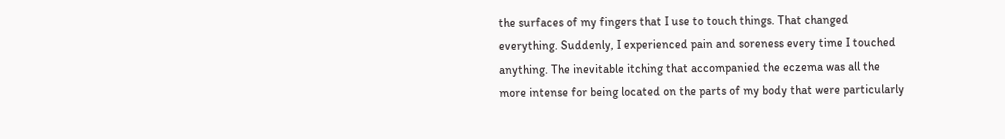the surfaces of my fingers that I use to touch things. That changed everything. Suddenly, I experienced pain and soreness every time I touched anything. The inevitable itching that accompanied the eczema was all the more intense for being located on the parts of my body that were particularly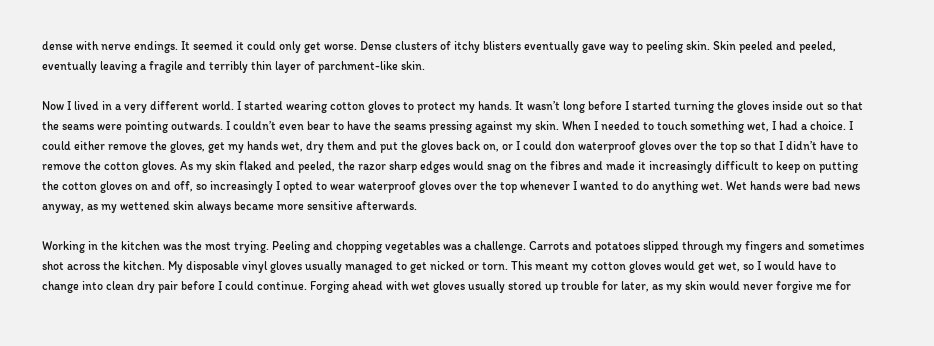dense with nerve endings. It seemed it could only get worse. Dense clusters of itchy blisters eventually gave way to peeling skin. Skin peeled and peeled, eventually leaving a fragile and terribly thin layer of parchment-like skin.

Now I lived in a very different world. I started wearing cotton gloves to protect my hands. It wasn’t long before I started turning the gloves inside out so that the seams were pointing outwards. I couldn’t even bear to have the seams pressing against my skin. When I needed to touch something wet, I had a choice. I could either remove the gloves, get my hands wet, dry them and put the gloves back on, or I could don waterproof gloves over the top so that I didn’t have to remove the cotton gloves. As my skin flaked and peeled, the razor sharp edges would snag on the fibres and made it increasingly difficult to keep on putting the cotton gloves on and off, so increasingly I opted to wear waterproof gloves over the top whenever I wanted to do anything wet. Wet hands were bad news anyway, as my wettened skin always became more sensitive afterwards.

Working in the kitchen was the most trying. Peeling and chopping vegetables was a challenge. Carrots and potatoes slipped through my fingers and sometimes shot across the kitchen. My disposable vinyl gloves usually managed to get nicked or torn. This meant my cotton gloves would get wet, so I would have to change into clean dry pair before I could continue. Forging ahead with wet gloves usually stored up trouble for later, as my skin would never forgive me for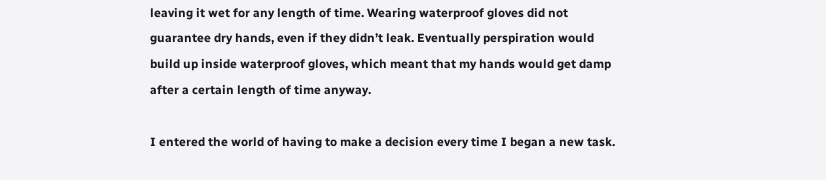leaving it wet for any length of time. Wearing waterproof gloves did not guarantee dry hands, even if they didn’t leak. Eventually perspiration would build up inside waterproof gloves, which meant that my hands would get damp after a certain length of time anyway.

I entered the world of having to make a decision every time I began a new task.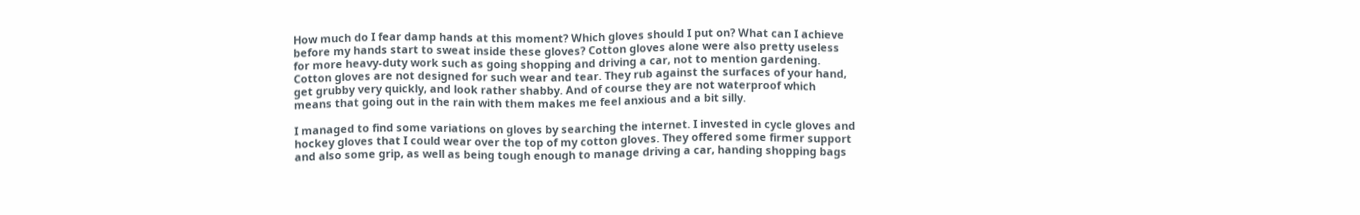How much do I fear damp hands at this moment? Which gloves should I put on? What can I achieve before my hands start to sweat inside these gloves? Cotton gloves alone were also pretty useless for more heavy-duty work such as going shopping and driving a car, not to mention gardening. Cotton gloves are not designed for such wear and tear. They rub against the surfaces of your hand, get grubby very quickly, and look rather shabby. And of course they are not waterproof which means that going out in the rain with them makes me feel anxious and a bit silly.

I managed to find some variations on gloves by searching the internet. I invested in cycle gloves and hockey gloves that I could wear over the top of my cotton gloves. They offered some firmer support and also some grip, as well as being tough enough to manage driving a car, handing shopping bags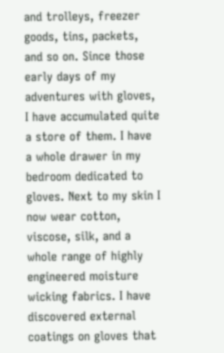and trolleys, freezer goods, tins, packets, and so on. Since those early days of my adventures with gloves, I have accumulated quite a store of them. I have a whole drawer in my bedroom dedicated to gloves. Next to my skin I now wear cotton, viscose, silk, and a whole range of highly engineered moisture wicking fabrics. I have discovered external coatings on gloves that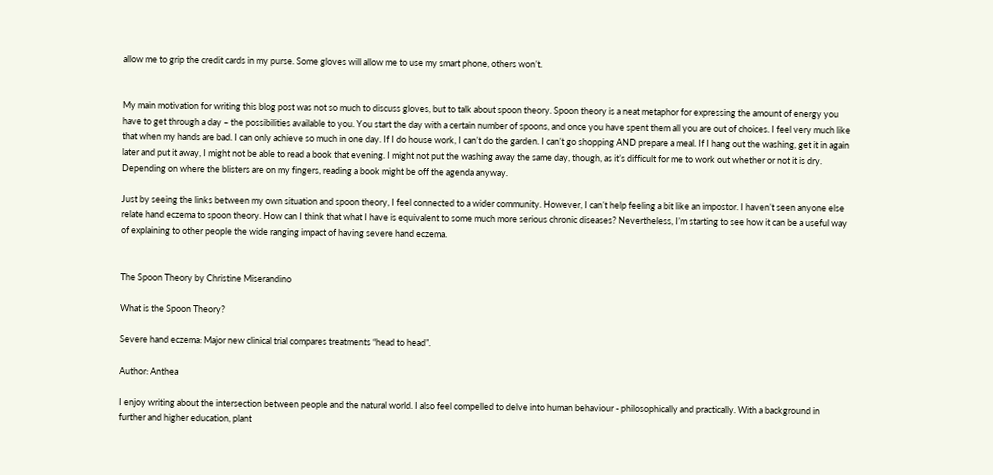allow me to grip the credit cards in my purse. Some gloves will allow me to use my smart phone, others won’t.


My main motivation for writing this blog post was not so much to discuss gloves, but to talk about spoon theory. Spoon theory is a neat metaphor for expressing the amount of energy you have to get through a day – the possibilities available to you. You start the day with a certain number of spoons, and once you have spent them all you are out of choices. I feel very much like that when my hands are bad. I can only achieve so much in one day. If I do house work, I can’t do the garden. I can’t go shopping AND prepare a meal. If I hang out the washing, get it in again later and put it away, I might not be able to read a book that evening. I might not put the washing away the same day, though, as it’s difficult for me to work out whether or not it is dry. Depending on where the blisters are on my fingers, reading a book might be off the agenda anyway.

Just by seeing the links between my own situation and spoon theory, I feel connected to a wider community. However, I can’t help feeling a bit like an impostor. I haven’t seen anyone else relate hand eczema to spoon theory. How can I think that what I have is equivalent to some much more serious chronic diseases? Nevertheless, I’m starting to see how it can be a useful way of explaining to other people the wide ranging impact of having severe hand eczema.


The Spoon Theory by Christine Miserandino

What is the Spoon Theory?

Severe hand eczema: Major new clinical trial compares treatments “head to head”.

Author: Anthea

I enjoy writing about the intersection between people and the natural world. I also feel compelled to delve into human behaviour - philosophically and practically. With a background in further and higher education, plant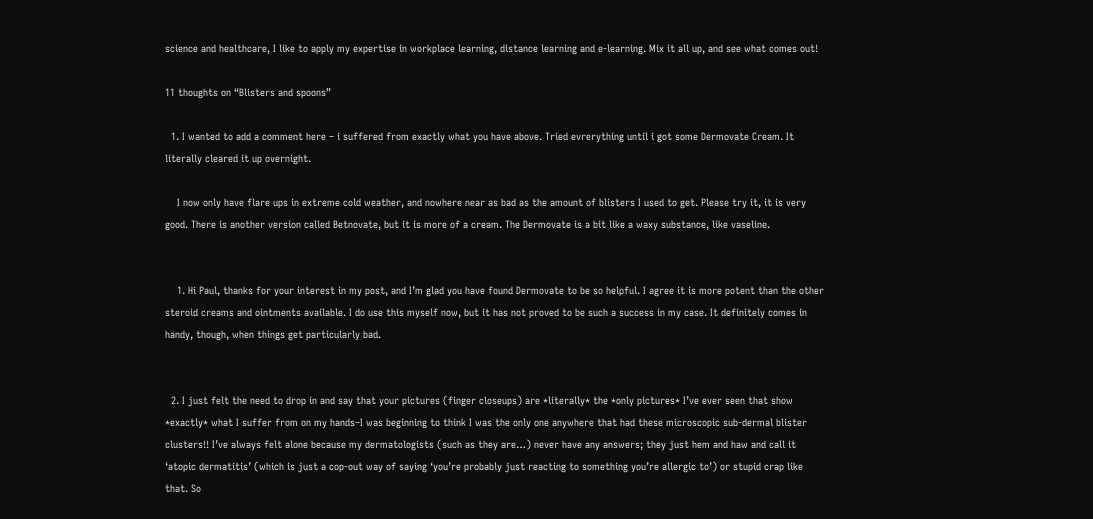science and healthcare, I like to apply my expertise in workplace learning, distance learning and e-learning. Mix it all up, and see what comes out!

11 thoughts on “Blisters and spoons”

  1. I wanted to add a comment here – i suffered from exactly what you have above. Tried evrerything until i got some Dermovate Cream. It literally cleared it up overnight.

    I now only have flare ups in extreme cold weather, and nowhere near as bad as the amount of blisters I used to get. Please try it, it is very good. There is another version called Betnovate, but it is more of a cream. The Dermovate is a bit like a waxy substance, like vaseline.


    1. Hi Paul, thanks for your interest in my post, and I’m glad you have found Dermovate to be so helpful. I agree it is more potent than the other steroid creams and ointments available. I do use this myself now, but it has not proved to be such a success in my case. It definitely comes in handy, though, when things get particularly bad.


  2. I just felt the need to drop in and say that your pictures (finger closeups) are *literally* the *only pictures* I’ve ever seen that show *exactly* what I suffer from on my hands–I was beginning to think I was the only one anywhere that had these microscopic sub-dermal blister clusters!! I’ve always felt alone because my dermatologists (such as they are…) never have any answers; they just hem and haw and call it ‘atopic dermatitis’ (which is just a cop-out way of saying ‘you’re probably just reacting to something you’re allergic to’) or stupid crap like that. So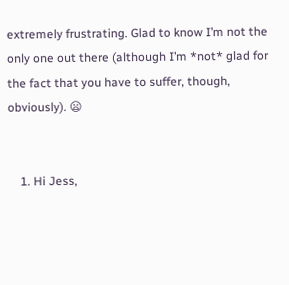extremely frustrating. Glad to know I’m not the only one out there (although I’m *not* glad for the fact that you have to suffer, though, obviously). 😦


    1. Hi Jess,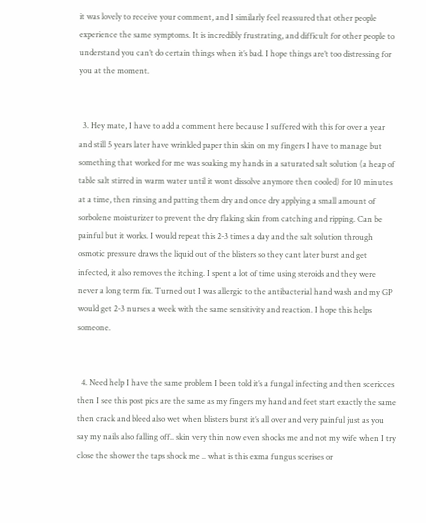it was lovely to receive your comment, and I similarly feel reassured that other people experience the same symptoms. It is incredibly frustrating, and difficult for other people to understand you can’t do certain things when it’s bad. I hope things are’t too distressing for you at the moment.


  3. Hey mate, I have to add a comment here because I suffered with this for over a year and still 5 years later have wrinkled paper thin skin on my fingers I have to manage but something that worked for me was soaking my hands in a saturated salt solution (a heap of table salt stirred in warm water until it wont dissolve anymore then cooled) for 10 minutes at a time, then rinsing and patting them dry and once dry applying a small amount of sorbolene moisturizer to prevent the dry flaking skin from catching and ripping. Can be painful but it works. I would repeat this 2-3 times a day and the salt solution through osmotic pressure draws the liquid out of the blisters so they cant later burst and get infected, it also removes the itching. I spent a lot of time using steroids and they were never a long term fix. Turned out I was allergic to the antibacterial hand wash and my GP would get 2-3 nurses a week with the same sensitivity and reaction. I hope this helps someone.


  4. Need help I have the same problem I been told it’s a fungal infecting and then scericces then I see this post pics are the same as my fingers my hand and feet start exactly the same then crack and bleed also wet when blisters burst it’s all over and very painful just as you say my nails also falling off.. skin very thin now even shocks me and not my wife when I try close the shower the taps shock me .. what is this exma fungus scerises or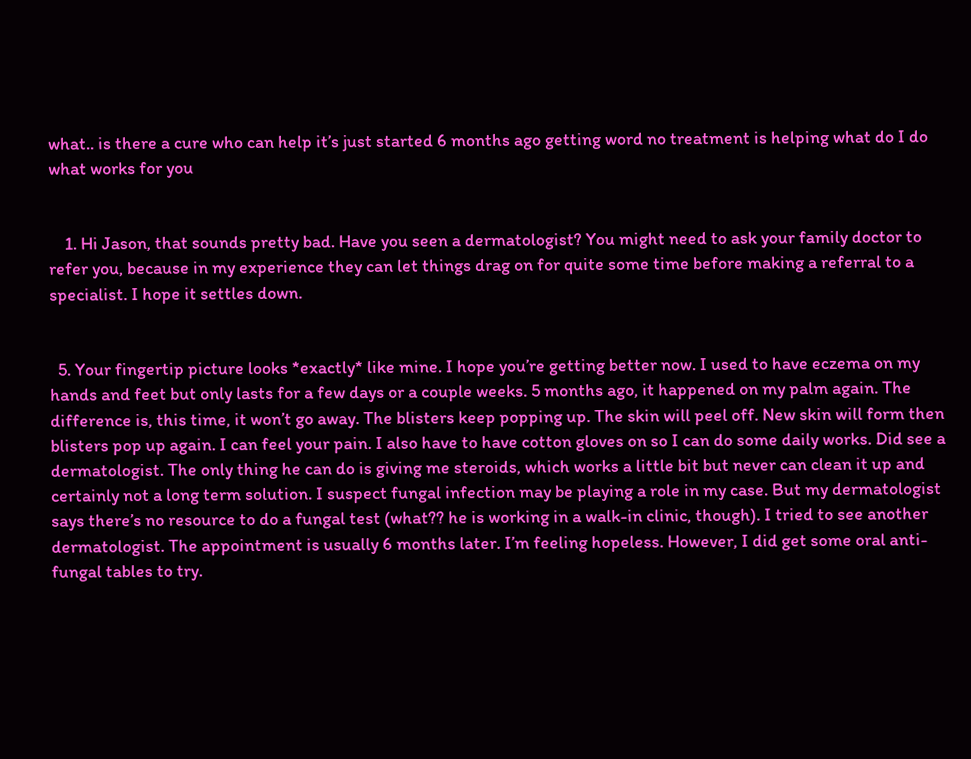what.. is there a cure who can help it’s just started 6 months ago getting word no treatment is helping what do I do what works for you


    1. Hi Jason, that sounds pretty bad. Have you seen a dermatologist? You might need to ask your family doctor to refer you, because in my experience they can let things drag on for quite some time before making a referral to a specialist. I hope it settles down.


  5. Your fingertip picture looks *exactly* like mine. I hope you’re getting better now. I used to have eczema on my hands and feet but only lasts for a few days or a couple weeks. 5 months ago, it happened on my palm again. The difference is, this time, it won’t go away. The blisters keep popping up. The skin will peel off. New skin will form then blisters pop up again. I can feel your pain. I also have to have cotton gloves on so I can do some daily works. Did see a dermatologist. The only thing he can do is giving me steroids, which works a little bit but never can clean it up and certainly not a long term solution. I suspect fungal infection may be playing a role in my case. But my dermatologist says there’s no resource to do a fungal test (what?? he is working in a walk-in clinic, though). I tried to see another dermatologist. The appointment is usually 6 months later. I’m feeling hopeless. However, I did get some oral anti-fungal tables to try.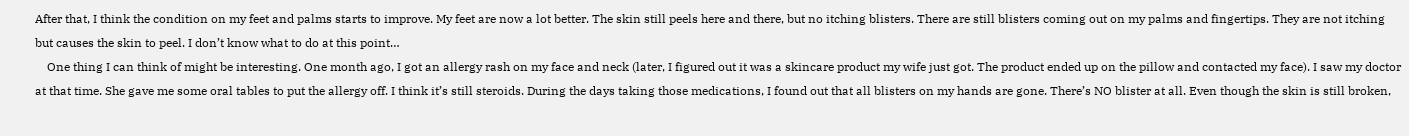After that, I think the condition on my feet and palms starts to improve. My feet are now a lot better. The skin still peels here and there, but no itching blisters. There are still blisters coming out on my palms and fingertips. They are not itching but causes the skin to peel. I don’t know what to do at this point…
    One thing I can think of might be interesting. One month ago, I got an allergy rash on my face and neck (later, I figured out it was a skincare product my wife just got. The product ended up on the pillow and contacted my face). I saw my doctor at that time. She gave me some oral tables to put the allergy off. I think it’s still steroids. During the days taking those medications, I found out that all blisters on my hands are gone. There’s NO blister at all. Even though the skin is still broken,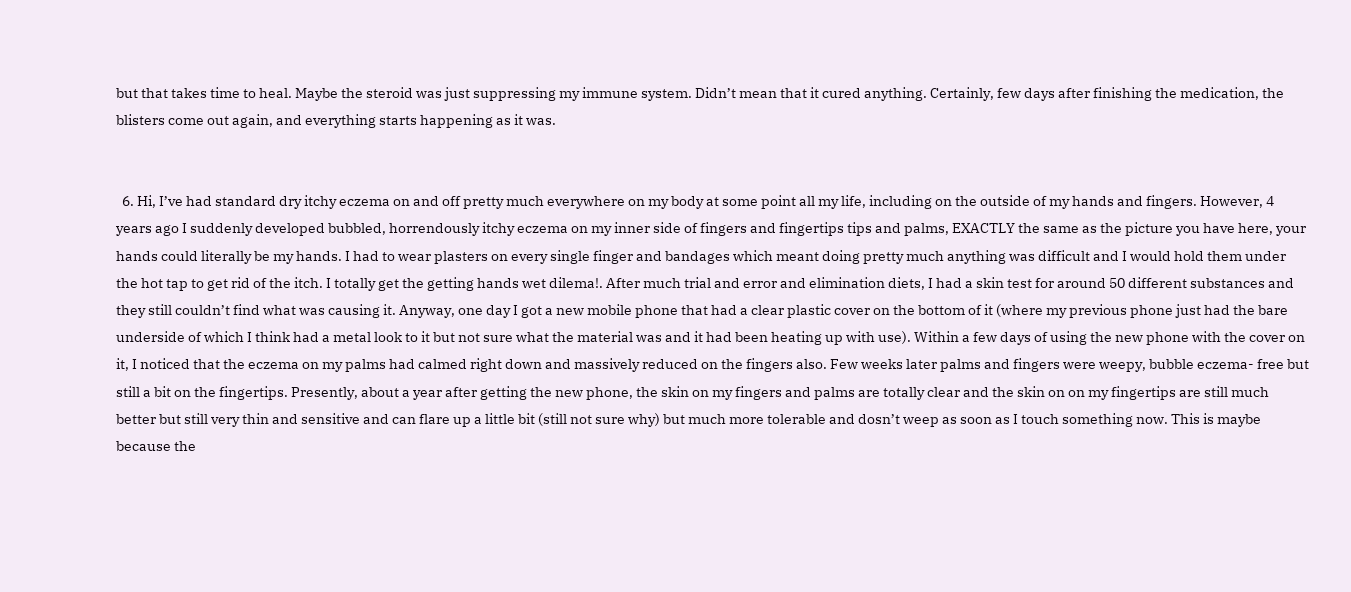but that takes time to heal. Maybe the steroid was just suppressing my immune system. Didn’t mean that it cured anything. Certainly, few days after finishing the medication, the blisters come out again, and everything starts happening as it was.


  6. Hi, I’ve had standard dry itchy eczema on and off pretty much everywhere on my body at some point all my life, including on the outside of my hands and fingers. However, 4 years ago I suddenly developed bubbled, horrendously itchy eczema on my inner side of fingers and fingertips tips and palms, EXACTLY the same as the picture you have here, your hands could literally be my hands. I had to wear plasters on every single finger and bandages which meant doing pretty much anything was difficult and I would hold them under the hot tap to get rid of the itch. I totally get the getting hands wet dilema!. After much trial and error and elimination diets, I had a skin test for around 50 different substances and they still couldn’t find what was causing it. Anyway, one day I got a new mobile phone that had a clear plastic cover on the bottom of it (where my previous phone just had the bare underside of which I think had a metal look to it but not sure what the material was and it had been heating up with use). Within a few days of using the new phone with the cover on it, I noticed that the eczema on my palms had calmed right down and massively reduced on the fingers also. Few weeks later palms and fingers were weepy, bubble eczema- free but still a bit on the fingertips. Presently, about a year after getting the new phone, the skin on my fingers and palms are totally clear and the skin on on my fingertips are still much better but still very thin and sensitive and can flare up a little bit (still not sure why) but much more tolerable and dosn’t weep as soon as I touch something now. This is maybe because the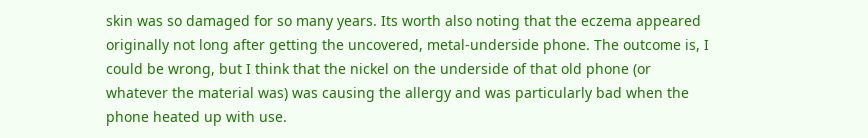skin was so damaged for so many years. Its worth also noting that the eczema appeared originally not long after getting the uncovered, metal-underside phone. The outcome is, I could be wrong, but I think that the nickel on the underside of that old phone (or whatever the material was) was causing the allergy and was particularly bad when the phone heated up with use.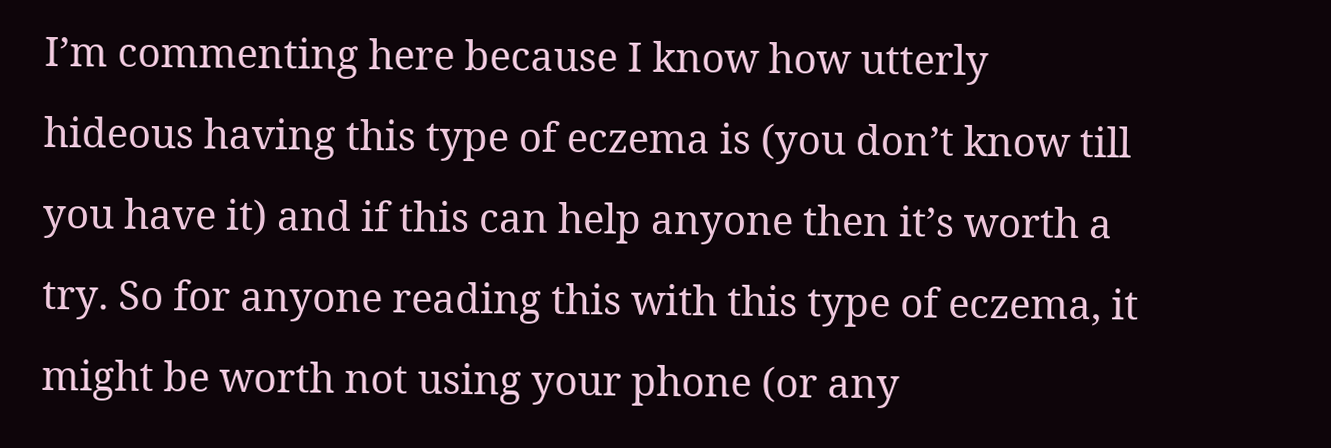I’m commenting here because I know how utterly hideous having this type of eczema is (you don’t know till you have it) and if this can help anyone then it’s worth a try. So for anyone reading this with this type of eczema, it might be worth not using your phone (or any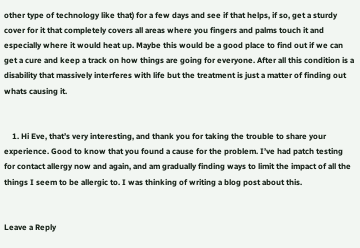other type of technology like that) for a few days and see if that helps, if so, get a sturdy cover for it that completely covers all areas where you fingers and palms touch it and especially where it would heat up. Maybe this would be a good place to find out if we can get a cure and keep a track on how things are going for everyone. After all this condition is a disability that massively interferes with life but the treatment is just a matter of finding out whats causing it.


    1. Hi Eve, that’s very interesting, and thank you for taking the trouble to share your experience. Good to know that you found a cause for the problem. I’ve had patch testing for contact allergy now and again, and am gradually finding ways to limit the impact of all the things I seem to be allergic to. I was thinking of writing a blog post about this.


Leave a Reply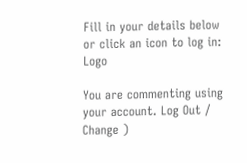Fill in your details below or click an icon to log in: Logo

You are commenting using your account. Log Out /  Change )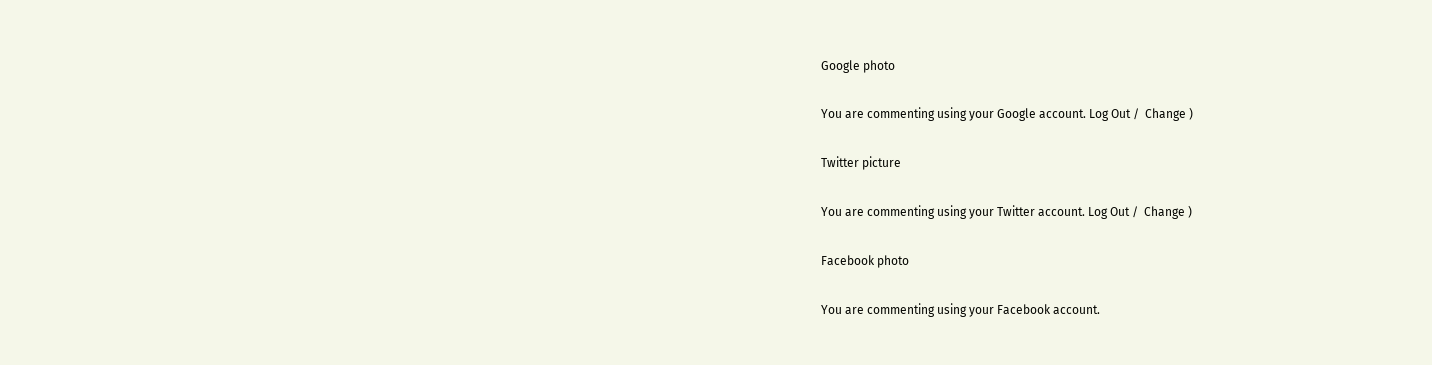Google photo

You are commenting using your Google account. Log Out /  Change )

Twitter picture

You are commenting using your Twitter account. Log Out /  Change )

Facebook photo

You are commenting using your Facebook account.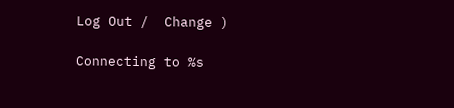Log Out /  Change )

Connecting to %s